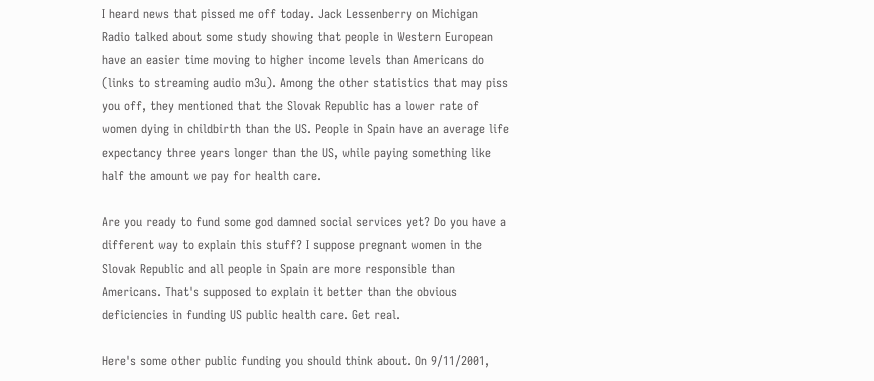I heard news that pissed me off today. Jack Lessenberry on Michigan Radio talked about some study showing that people in Western European have an easier time moving to higher income levels than Americans do (links to streaming audio m3u). Among the other statistics that may piss you off, they mentioned that the Slovak Republic has a lower rate of women dying in childbirth than the US. People in Spain have an average life expectancy three years longer than the US, while paying something like half the amount we pay for health care.

Are you ready to fund some god damned social services yet? Do you have a different way to explain this stuff? I suppose pregnant women in the Slovak Republic and all people in Spain are more responsible than Americans. That's supposed to explain it better than the obvious deficiencies in funding US public health care. Get real.

Here's some other public funding you should think about. On 9/11/2001,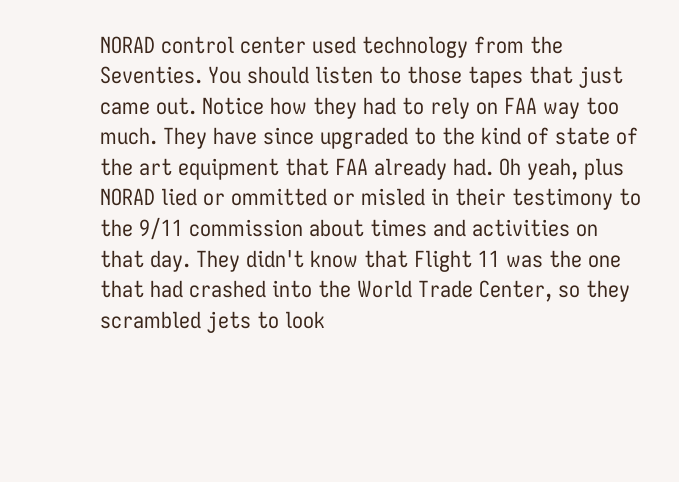NORAD control center used technology from the Seventies. You should listen to those tapes that just came out. Notice how they had to rely on FAA way too much. They have since upgraded to the kind of state of the art equipment that FAA already had. Oh yeah, plus NORAD lied or ommitted or misled in their testimony to the 9/11 commission about times and activities on that day. They didn't know that Flight 11 was the one that had crashed into the World Trade Center, so they scrambled jets to look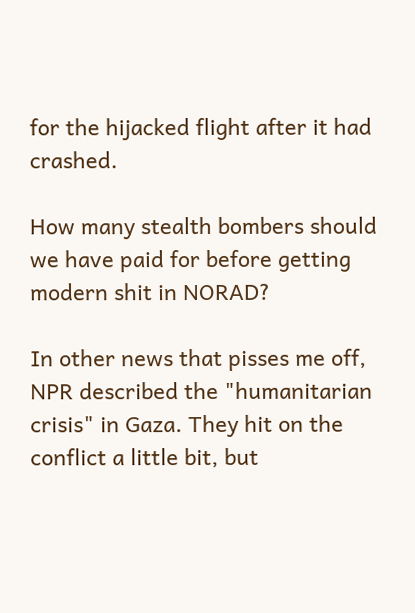for the hijacked flight after it had crashed.

How many stealth bombers should we have paid for before getting modern shit in NORAD?

In other news that pisses me off, NPR described the "humanitarian crisis" in Gaza. They hit on the conflict a little bit, but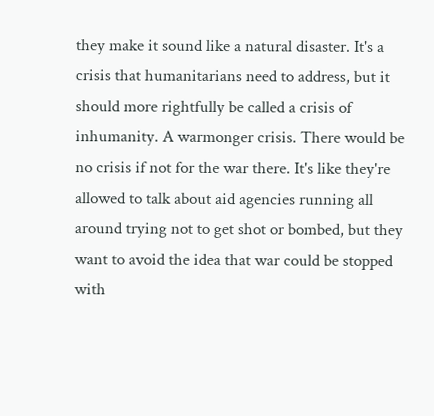they make it sound like a natural disaster. It's a crisis that humanitarians need to address, but it should more rightfully be called a crisis of inhumanity. A warmonger crisis. There would be no crisis if not for the war there. It's like they're allowed to talk about aid agencies running all around trying not to get shot or bombed, but they want to avoid the idea that war could be stopped with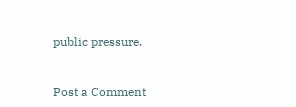public pressure.


Post a Comment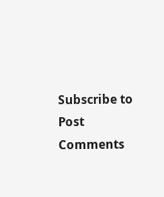Subscribe to Post Comments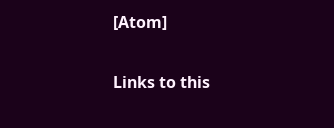[Atom]

Links to this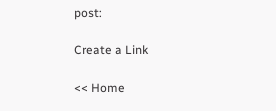post:

Create a Link

<< Home